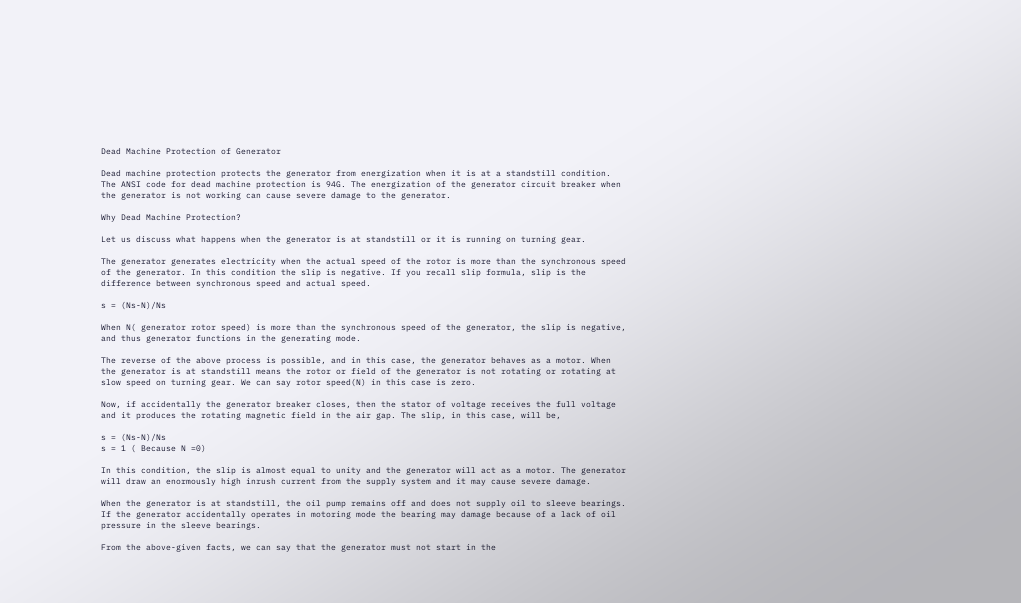Dead Machine Protection of Generator

Dead machine protection protects the generator from energization when it is at a standstill condition. The ANSI code for dead machine protection is 94G. The energization of the generator circuit breaker when the generator is not working can cause severe damage to the generator.

Why Dead Machine Protection?

Let us discuss what happens when the generator is at standstill or it is running on turning gear.

The generator generates electricity when the actual speed of the rotor is more than the synchronous speed of the generator. In this condition the slip is negative. If you recall slip formula, slip is the difference between synchronous speed and actual speed.

s = (Ns-N)/Ns

When N( generator rotor speed) is more than the synchronous speed of the generator, the slip is negative, and thus generator functions in the generating mode.

The reverse of the above process is possible, and in this case, the generator behaves as a motor. When the generator is at standstill means the rotor or field of the generator is not rotating or rotating at slow speed on turning gear. We can say rotor speed(N) in this case is zero.

Now, if accidentally the generator breaker closes, then the stator of voltage receives the full voltage and it produces the rotating magnetic field in the air gap. The slip, in this case, will be,

s = (Ns-N)/Ns
s = 1 ( Because N =0)

In this condition, the slip is almost equal to unity and the generator will act as a motor. The generator will draw an enormously high inrush current from the supply system and it may cause severe damage.

When the generator is at standstill, the oil pump remains off and does not supply oil to sleeve bearings. If the generator accidentally operates in motoring mode the bearing may damage because of a lack of oil pressure in the sleeve bearings.

From the above-given facts, we can say that the generator must not start in the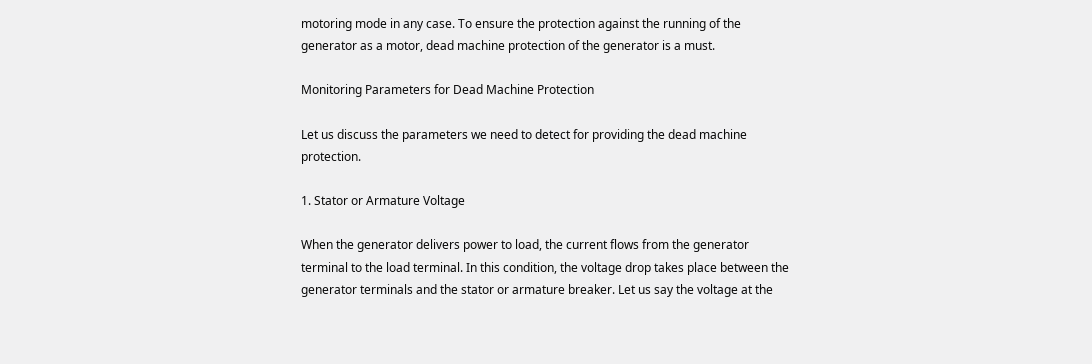motoring mode in any case. To ensure the protection against the running of the generator as a motor, dead machine protection of the generator is a must.

Monitoring Parameters for Dead Machine Protection

Let us discuss the parameters we need to detect for providing the dead machine protection.

1. Stator or Armature Voltage

When the generator delivers power to load, the current flows from the generator terminal to the load terminal. In this condition, the voltage drop takes place between the generator terminals and the stator or armature breaker. Let us say the voltage at the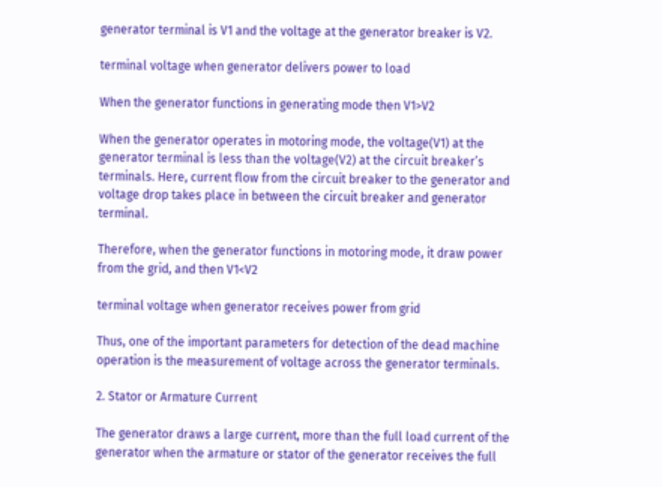generator terminal is V1 and the voltage at the generator breaker is V2.

terminal voltage when generator delivers power to load

When the generator functions in generating mode then V1>V2

When the generator operates in motoring mode, the voltage(V1) at the generator terminal is less than the voltage(V2) at the circuit breaker’s terminals. Here, current flow from the circuit breaker to the generator and voltage drop takes place in between the circuit breaker and generator terminal.

Therefore, when the generator functions in motoring mode, it draw power from the grid, and then V1<V2

terminal voltage when generator receives power from grid

Thus, one of the important parameters for detection of the dead machine operation is the measurement of voltage across the generator terminals.

2. Stator or Armature Current

The generator draws a large current, more than the full load current of the generator when the armature or stator of the generator receives the full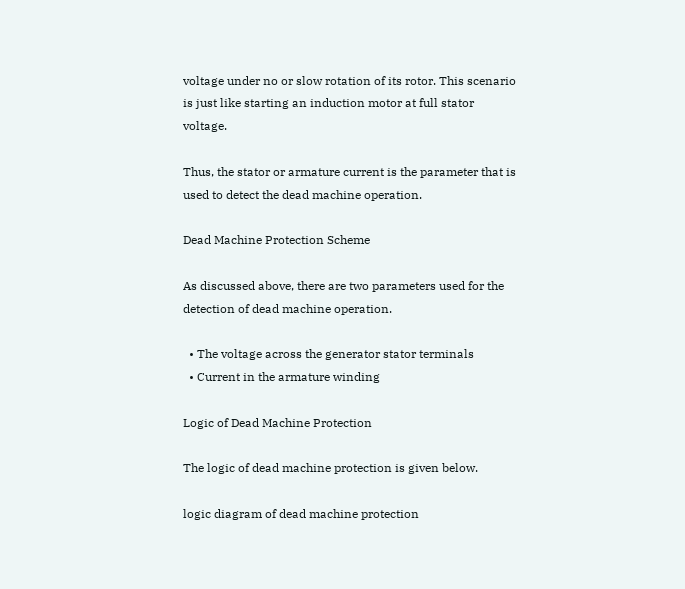voltage under no or slow rotation of its rotor. This scenario is just like starting an induction motor at full stator voltage.

Thus, the stator or armature current is the parameter that is used to detect the dead machine operation.

Dead Machine Protection Scheme

As discussed above, there are two parameters used for the detection of dead machine operation.

  • The voltage across the generator stator terminals
  • Current in the armature winding

Logic of Dead Machine Protection

The logic of dead machine protection is given below.

logic diagram of dead machine protection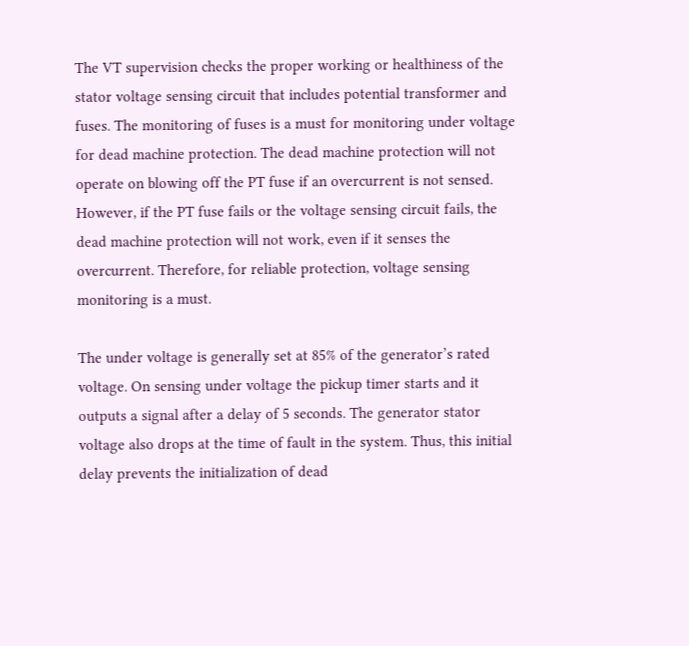The VT supervision checks the proper working or healthiness of the stator voltage sensing circuit that includes potential transformer and fuses. The monitoring of fuses is a must for monitoring under voltage for dead machine protection. The dead machine protection will not operate on blowing off the PT fuse if an overcurrent is not sensed. However, if the PT fuse fails or the voltage sensing circuit fails, the dead machine protection will not work, even if it senses the overcurrent. Therefore, for reliable protection, voltage sensing monitoring is a must.

The under voltage is generally set at 85% of the generator’s rated voltage. On sensing under voltage the pickup timer starts and it outputs a signal after a delay of 5 seconds. The generator stator voltage also drops at the time of fault in the system. Thus, this initial delay prevents the initialization of dead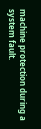machine protection during a system fault.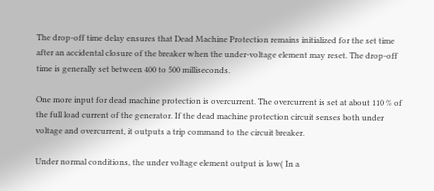The drop-off time delay ensures that Dead Machine Protection remains initialized for the set time after an accidental closure of the breaker when the under-voltage element may reset. The drop-off time is generally set between 400 to 500 milliseconds.

One more input for dead machine protection is overcurrent. The overcurrent is set at about 110 % of the full load current of the generator. If the dead machine protection circuit senses both under voltage and overcurrent, it outputs a trip command to the circuit breaker.

Under normal conditions, the under voltage element output is low( In a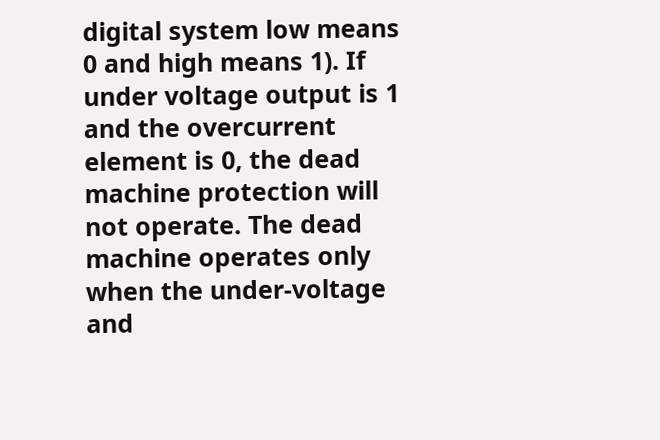digital system low means 0 and high means 1). If under voltage output is 1 and the overcurrent element is 0, the dead machine protection will not operate. The dead machine operates only when the under-voltage and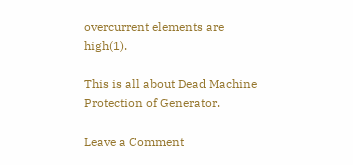overcurrent elements are high(1).

This is all about Dead Machine Protection of Generator.

Leave a Comment